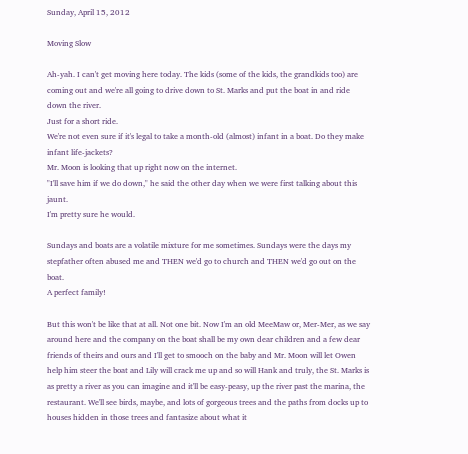Sunday, April 15, 2012

Moving Slow

Ah-yah. I can't get moving here today. The kids (some of the kids, the grandkids too) are coming out and we're all going to drive down to St. Marks and put the boat in and ride down the river.
Just for a short ride.
We're not even sure if it's legal to take a month-old (almost) infant in a boat. Do they make infant life-jackets?
Mr. Moon is looking that up right now on the internet.
"I'll save him if we do down," he said the other day when we were first talking about this jaunt.
I'm pretty sure he would.

Sundays and boats are a volatile mixture for me sometimes. Sundays were the days my stepfather often abused me and THEN we'd go to church and THEN we'd go out on the boat.
A perfect family!

But this won't be like that at all. Not one bit. Now I'm an old MeeMaw or, Mer-Mer, as we say around here and the company on the boat shall be my own dear children and a few dear friends of theirs and ours and I'll get to smooch on the baby and Mr. Moon will let Owen help him steer the boat and Lily will crack me up and so will Hank and truly, the St. Marks is as pretty a river as you can imagine and it'll be easy-peasy, up the river past the marina, the restaurant. We'll see birds, maybe, and lots of gorgeous trees and the paths from docks up to houses hidden in those trees and fantasize about what it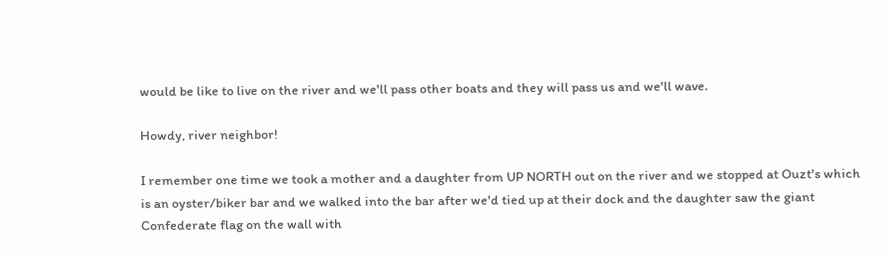would be like to live on the river and we'll pass other boats and they will pass us and we'll wave.

Howdy, river neighbor!

I remember one time we took a mother and a daughter from UP NORTH out on the river and we stopped at Ouzt's which is an oyster/biker bar and we walked into the bar after we'd tied up at their dock and the daughter saw the giant Confederate flag on the wall with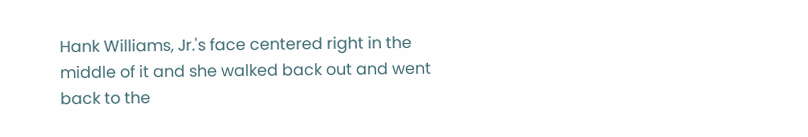Hank Williams, Jr.'s face centered right in the middle of it and she walked back out and went back to the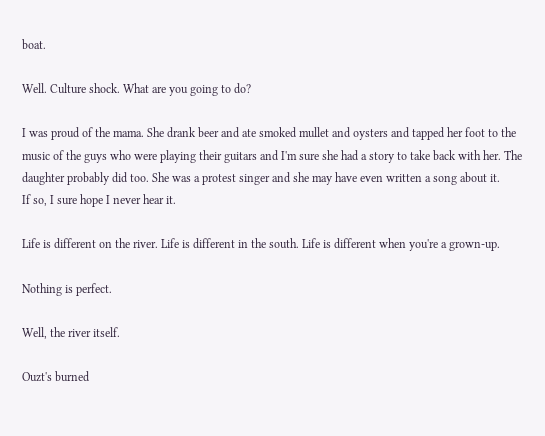boat.

Well. Culture shock. What are you going to do?

I was proud of the mama. She drank beer and ate smoked mullet and oysters and tapped her foot to the music of the guys who were playing their guitars and I'm sure she had a story to take back with her. The daughter probably did too. She was a protest singer and she may have even written a song about it.
If so, I sure hope I never hear it.

Life is different on the river. Life is different in the south. Life is different when you're a grown-up.

Nothing is perfect.

Well, the river itself.

Ouzt's burned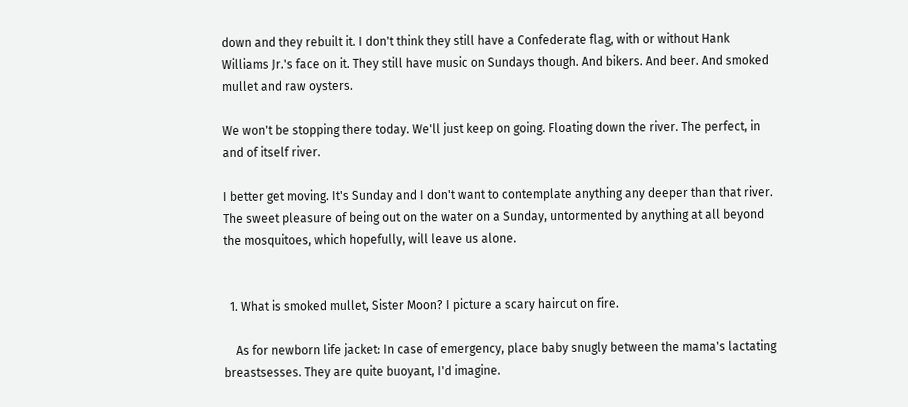down and they rebuilt it. I don't think they still have a Confederate flag, with or without Hank Williams Jr.'s face on it. They still have music on Sundays though. And bikers. And beer. And smoked mullet and raw oysters.

We won't be stopping there today. We'll just keep on going. Floating down the river. The perfect, in and of itself river.

I better get moving. It's Sunday and I don't want to contemplate anything any deeper than that river. The sweet pleasure of being out on the water on a Sunday, untormented by anything at all beyond the mosquitoes, which hopefully, will leave us alone.


  1. What is smoked mullet, Sister Moon? I picture a scary haircut on fire.

    As for newborn life jacket: In case of emergency, place baby snugly between the mama's lactating breastsesses. They are quite buoyant, I'd imagine.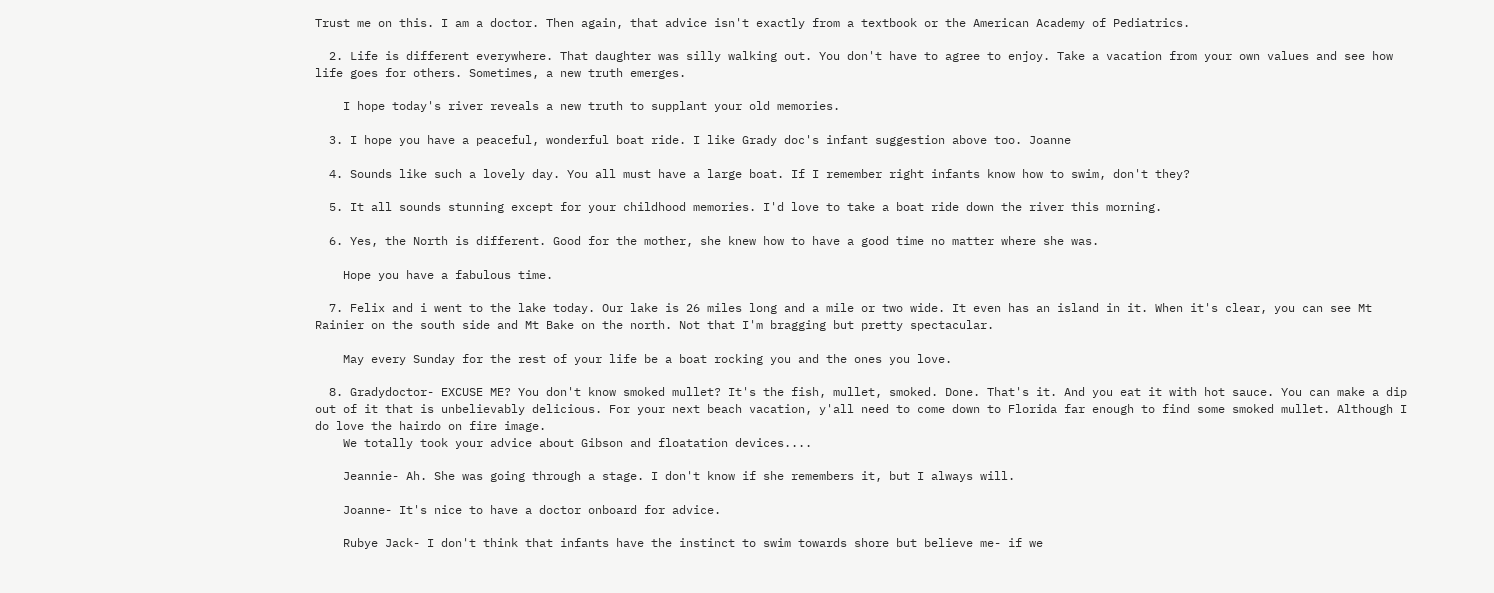Trust me on this. I am a doctor. Then again, that advice isn't exactly from a textbook or the American Academy of Pediatrics.

  2. Life is different everywhere. That daughter was silly walking out. You don't have to agree to enjoy. Take a vacation from your own values and see how life goes for others. Sometimes, a new truth emerges.

    I hope today's river reveals a new truth to supplant your old memories.

  3. I hope you have a peaceful, wonderful boat ride. I like Grady doc's infant suggestion above too. Joanne

  4. Sounds like such a lovely day. You all must have a large boat. If I remember right infants know how to swim, don't they?

  5. It all sounds stunning except for your childhood memories. I'd love to take a boat ride down the river this morning.

  6. Yes, the North is different. Good for the mother, she knew how to have a good time no matter where she was.

    Hope you have a fabulous time.

  7. Felix and i went to the lake today. Our lake is 26 miles long and a mile or two wide. It even has an island in it. When it's clear, you can see Mt Rainier on the south side and Mt Bake on the north. Not that I'm bragging but pretty spectacular.

    May every Sunday for the rest of your life be a boat rocking you and the ones you love.

  8. Gradydoctor- EXCUSE ME? You don't know smoked mullet? It's the fish, mullet, smoked. Done. That's it. And you eat it with hot sauce. You can make a dip out of it that is unbelievably delicious. For your next beach vacation, y'all need to come down to Florida far enough to find some smoked mullet. Although I do love the hairdo on fire image.
    We totally took your advice about Gibson and floatation devices....

    Jeannie- Ah. She was going through a stage. I don't know if she remembers it, but I always will.

    Joanne- It's nice to have a doctor onboard for advice.

    Rubye Jack- I don't think that infants have the instinct to swim towards shore but believe me- if we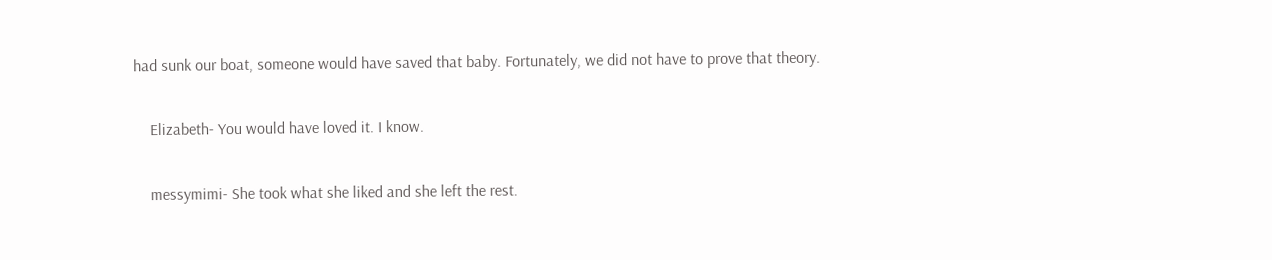had sunk our boat, someone would have saved that baby. Fortunately, we did not have to prove that theory.

    Elizabeth- You would have loved it. I know.

    messymimi- She took what she liked and she left the rest.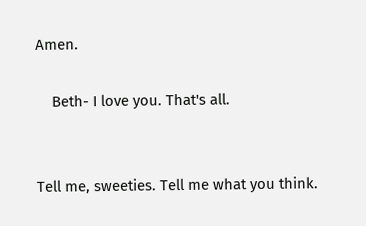Amen.

    Beth- I love you. That's all.


Tell me, sweeties. Tell me what you think.